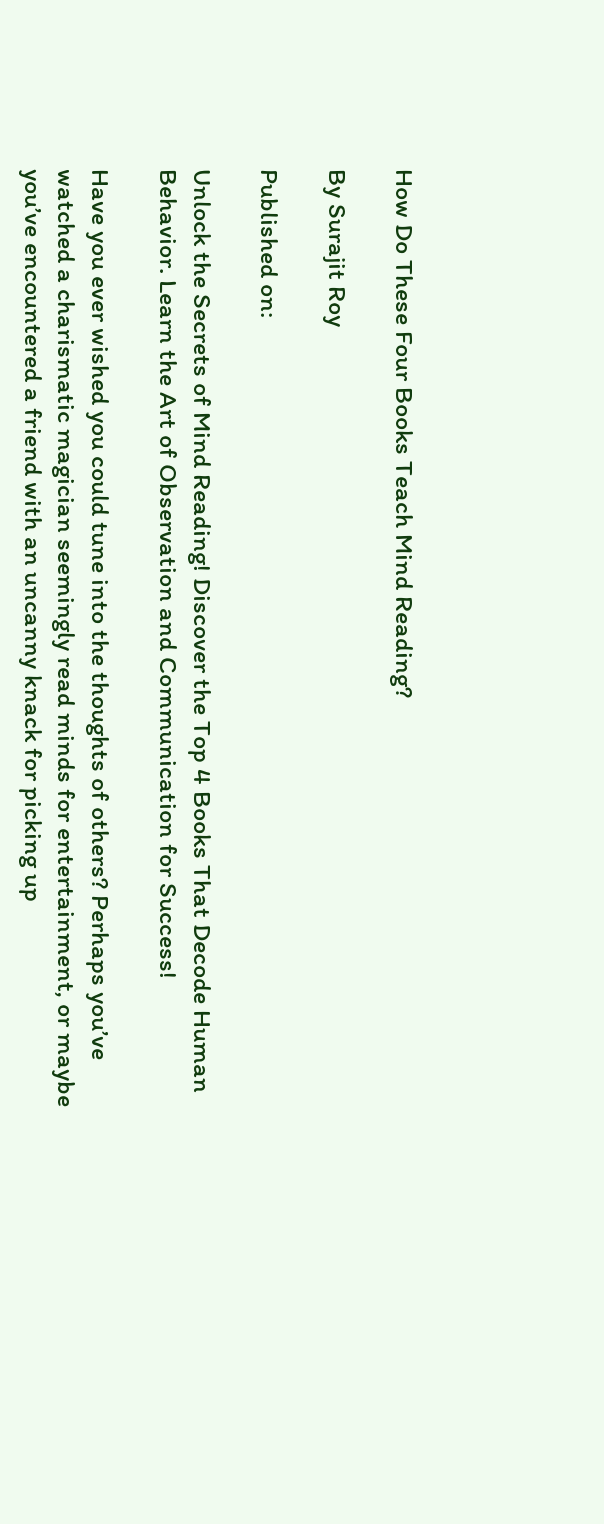How Do These Four Books Teach Mind Reading?

By Surajit Roy

Published on:

Unlock the Secrets of Mind Reading! Discover the Top 4 Books That Decode Human Behavior. Learn the Art of Observation and Communication for Success!

Have you ever wished you could tune into the thoughts of others? Perhaps you’ve watched a charismatic magician seemingly read minds for entertainment, or maybe you’ve encountered a friend with an uncanny knack for picking up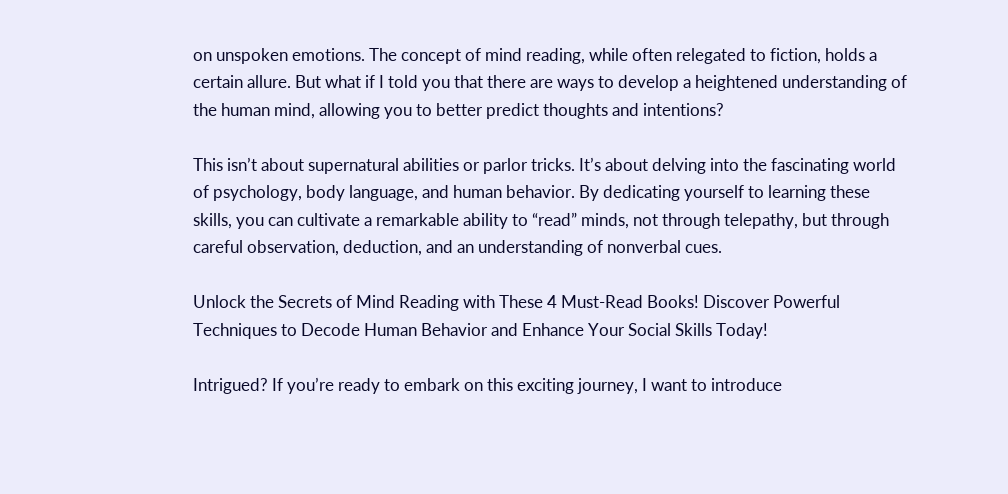on unspoken emotions. The concept of mind reading, while often relegated to fiction, holds a certain allure. But what if I told you that there are ways to develop a heightened understanding of the human mind, allowing you to better predict thoughts and intentions?

This isn’t about supernatural abilities or parlor tricks. It’s about delving into the fascinating world of psychology, body language, and human behavior. By dedicating yourself to learning these skills, you can cultivate a remarkable ability to “read” minds, not through telepathy, but through careful observation, deduction, and an understanding of nonverbal cues.

Unlock the Secrets of Mind Reading with These 4 Must-Read Books! Discover Powerful Techniques to Decode Human Behavior and Enhance Your Social Skills Today!

Intrigued? If you’re ready to embark on this exciting journey, I want to introduce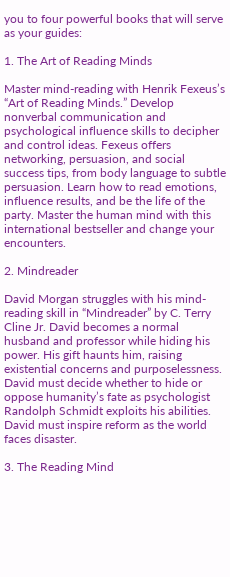you to four powerful books that will serve as your guides:

1. The Art of Reading Minds

Master mind-reading with Henrik Fexeus’s “Art of Reading Minds.” Develop nonverbal communication and psychological influence skills to decipher and control ideas. Fexeus offers networking, persuasion, and social success tips, from body language to subtle persuasion. Learn how to read emotions, influence results, and be the life of the party. Master the human mind with this international bestseller and change your encounters.

2. Mindreader

David Morgan struggles with his mind-reading skill in “Mindreader” by C. Terry Cline Jr. David becomes a normal husband and professor while hiding his power. His gift haunts him, raising existential concerns and purposelessness. David must decide whether to hide or oppose humanity’s fate as psychologist Randolph Schmidt exploits his abilities. David must inspire reform as the world faces disaster.

3. The Reading Mind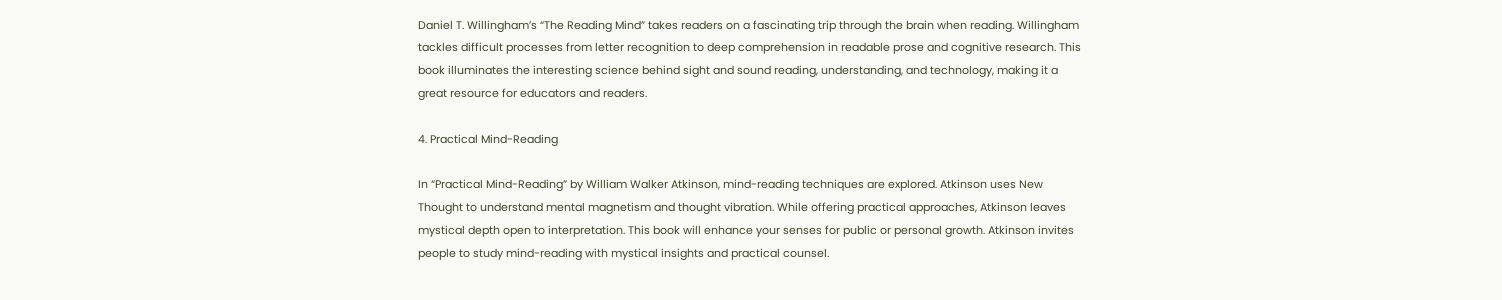Daniel T. Willingham’s “The Reading Mind” takes readers on a fascinating trip through the brain when reading. Willingham tackles difficult processes from letter recognition to deep comprehension in readable prose and cognitive research. This book illuminates the interesting science behind sight and sound reading, understanding, and technology, making it a great resource for educators and readers.

4. Practical Mind-Reading

In “Practical Mind-Reading” by William Walker Atkinson, mind-reading techniques are explored. Atkinson uses New Thought to understand mental magnetism and thought vibration. While offering practical approaches, Atkinson leaves mystical depth open to interpretation. This book will enhance your senses for public or personal growth. Atkinson invites people to study mind-reading with mystical insights and practical counsel.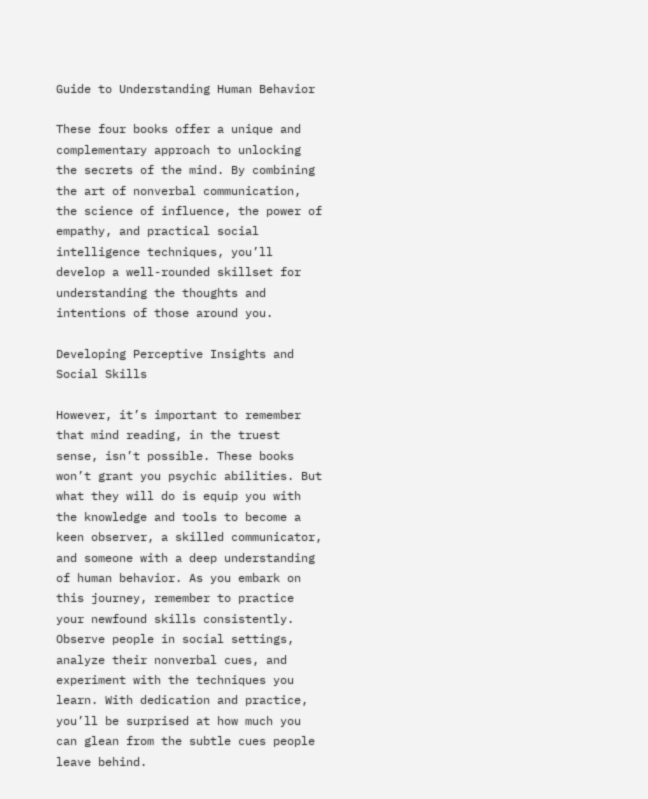Guide to Understanding Human Behavior

These four books offer a unique and complementary approach to unlocking the secrets of the mind. By combining the art of nonverbal communication, the science of influence, the power of empathy, and practical social intelligence techniques, you’ll develop a well-rounded skillset for understanding the thoughts and intentions of those around you.

Developing Perceptive Insights and Social Skills

However, it’s important to remember that mind reading, in the truest sense, isn’t possible. These books won’t grant you psychic abilities. But what they will do is equip you with the knowledge and tools to become a keen observer, a skilled communicator, and someone with a deep understanding of human behavior. As you embark on this journey, remember to practice your newfound skills consistently. Observe people in social settings, analyze their nonverbal cues, and experiment with the techniques you learn. With dedication and practice, you’ll be surprised at how much you can glean from the subtle cues people leave behind.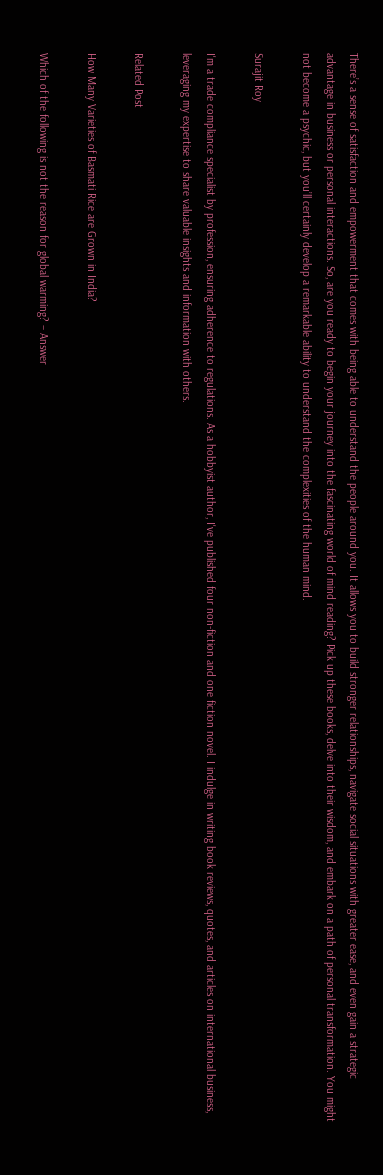There’s a sense of satisfaction and empowerment that comes with being able to understand the people around you. It allows you to build stronger relationships, navigate social situations with greater ease, and even gain a strategic advantage in business or personal interactions. So, are you ready to begin your journey into the fascinating world of mind reading? Pick up these books, delve into their wisdom, and embark on a path of personal transformation. You might not become a psychic, but you’ll certainly develop a remarkable ability to understand the complexities of the human mind.

Surajit Roy

I'm a trade compliance specialist by profession, ensuring adherence to regulations. As a hobbyist author, I've published four non-fiction and one fiction novel. I indulge in writing book reviews, quotes, and articles on international business, leveraging my expertise to share valuable insights and information with others.

Related Post

How Many Varieties of Basmati Rice are Grown in India?

Which of the following is not the reason for global warming? – Answer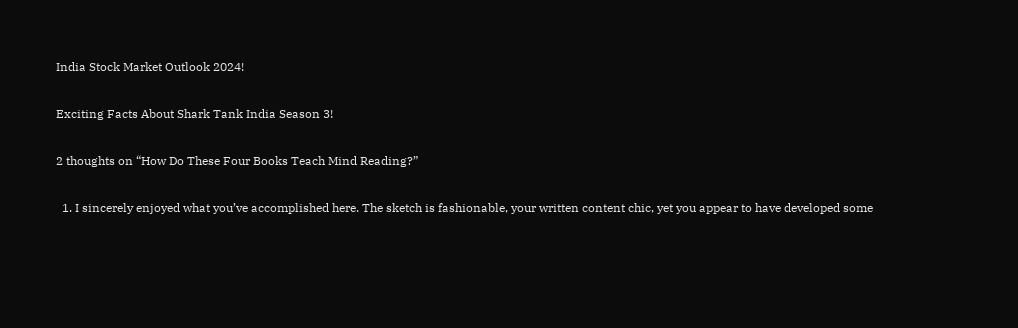India Stock Market Outlook 2024!

Exciting Facts About Shark Tank India Season 3!

2 thoughts on “How Do These Four Books Teach Mind Reading?”

  1. I sincerely enjoyed what you’ve accomplished here. The sketch is fashionable, your written content chic, yet you appear to have developed some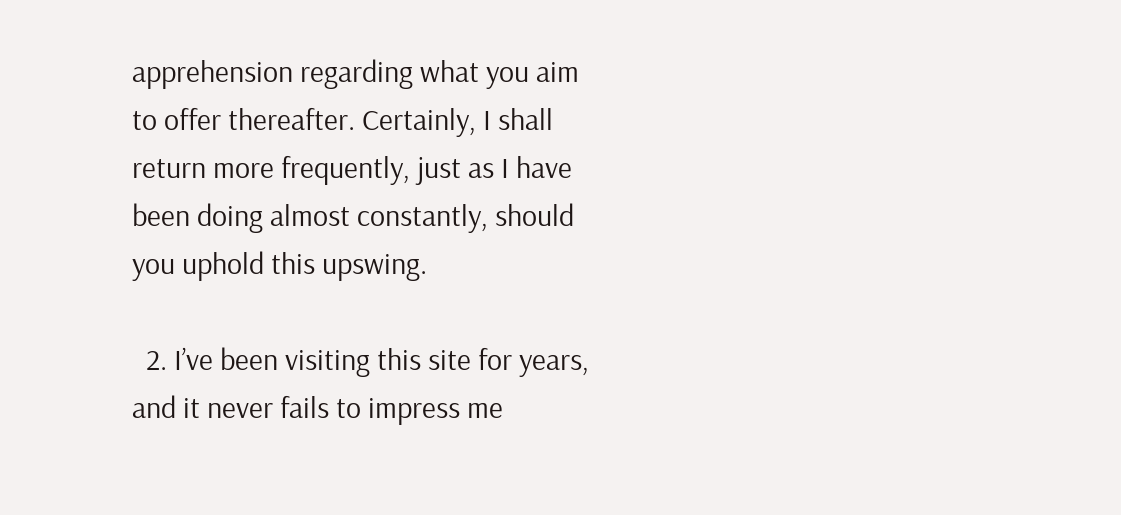apprehension regarding what you aim to offer thereafter. Certainly, I shall return more frequently, just as I have been doing almost constantly, should you uphold this upswing.

  2. I’ve been visiting this site for years, and it never fails to impress me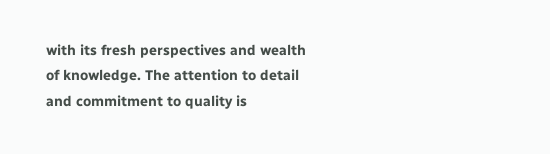with its fresh perspectives and wealth of knowledge. The attention to detail and commitment to quality is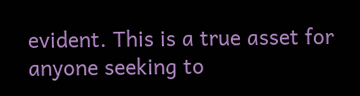evident. This is a true asset for anyone seeking to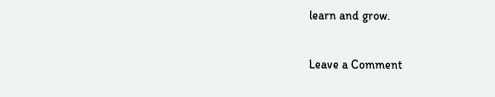learn and grow.


Leave a Comment